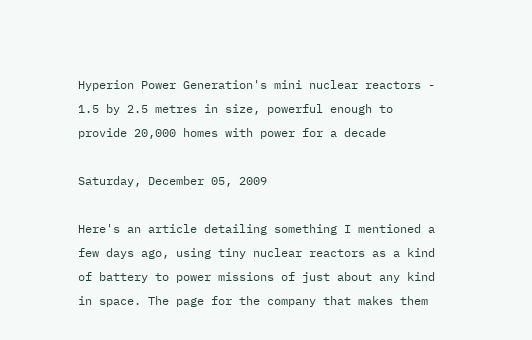Hyperion Power Generation's mini nuclear reactors - 1.5 by 2.5 metres in size, powerful enough to provide 20,000 homes with power for a decade

Saturday, December 05, 2009

Here's an article detailing something I mentioned a few days ago, using tiny nuclear reactors as a kind of battery to power missions of just about any kind in space. The page for the company that makes them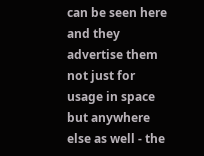can be seen here and they advertise them not just for usage in space but anywhere else as well - the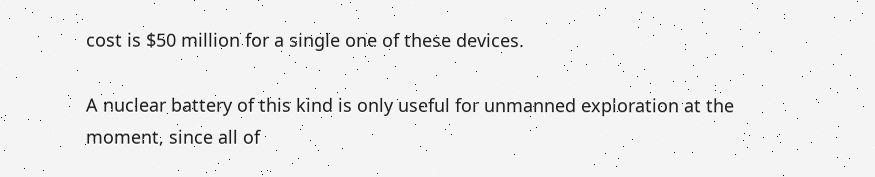cost is $50 million for a single one of these devices.

A nuclear battery of this kind is only useful for unmanned exploration at the moment, since all of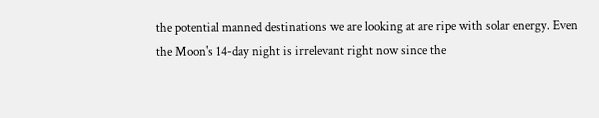the potential manned destinations we are looking at are ripe with solar energy. Even the Moon's 14-day night is irrelevant right now since the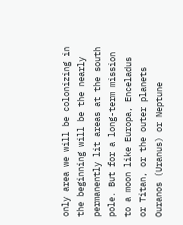only area we will be colonizing in the beginning will be the nearly permanently lit areas at the south pole. But for a long-term mission to a moon like Europa, Enceladus or Titan, or the outer planets Ouranos (Uranus) or Neptune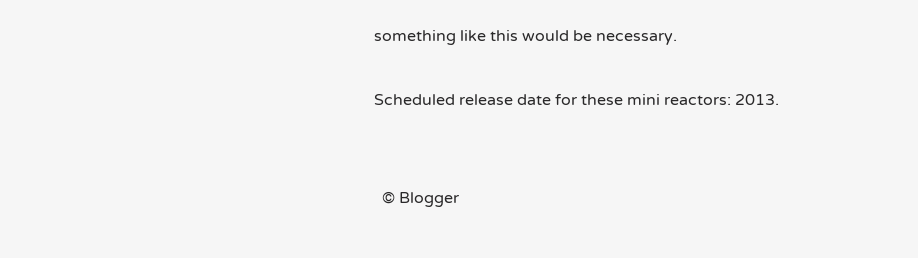something like this would be necessary.

Scheduled release date for these mini reactors: 2013.


  © Blogger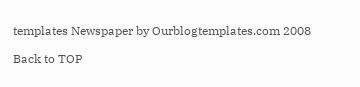templates Newspaper by Ourblogtemplates.com 2008

Back to TOP